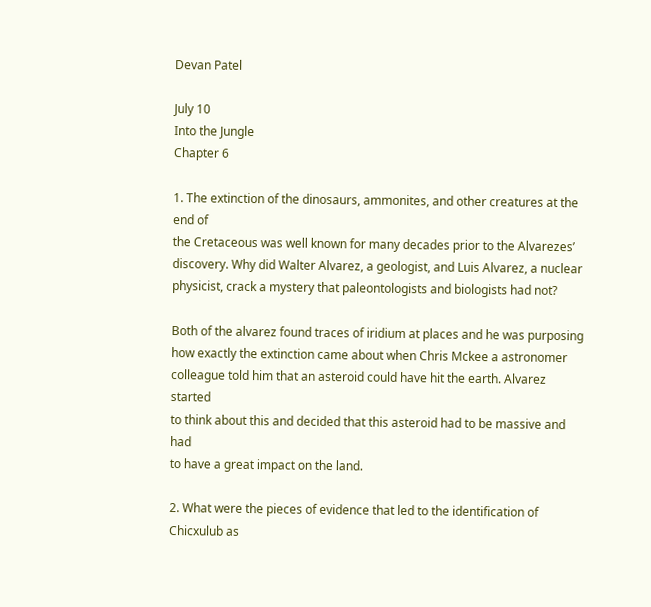Devan Patel

July 10
Into the Jungle
Chapter 6

1. The extinction of the dinosaurs, ammonites, and other creatures at the end of
the Cretaceous was well known for many decades prior to the Alvarezes’
discovery. Why did Walter Alvarez, a geologist, and Luis Alvarez, a nuclear
physicist, crack a mystery that paleontologists and biologists had not?

Both of the alvarez found traces of iridium at places and he was purposing
how exactly the extinction came about when Chris Mckee a astronomer
colleague told him that an asteroid could have hit the earth. Alvarez started
to think about this and decided that this asteroid had to be massive and had
to have a great impact on the land.

2. What were the pieces of evidence that led to the identification of Chicxulub as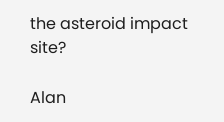the asteroid impact site?

Alan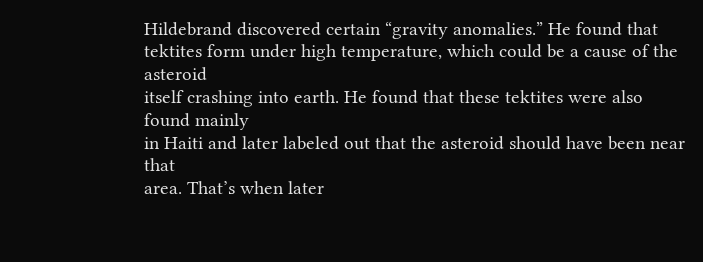Hildebrand discovered certain “gravity anomalies.” He found that
tektites form under high temperature, which could be a cause of the asteroid
itself crashing into earth. He found that these tektites were also found mainly
in Haiti and later labeled out that the asteroid should have been near that
area. That’s when later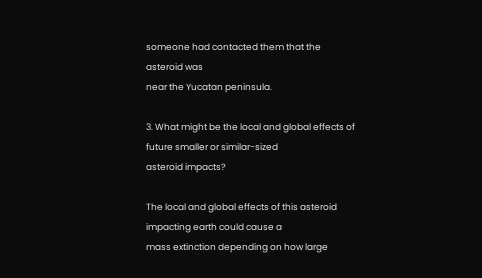someone had contacted them that the asteroid was
near the Yucatan peninsula.

3. What might be the local and global effects of future smaller or similar-sized
asteroid impacts?

The local and global effects of this asteroid impacting earth could cause a
mass extinction depending on how large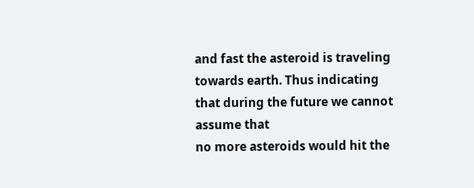and fast the asteroid is traveling
towards earth. Thus indicating that during the future we cannot assume that
no more asteroids would hit the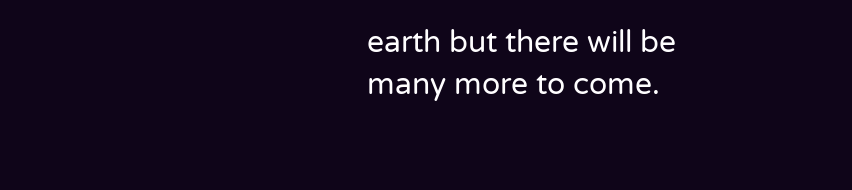earth but there will be many more to come.